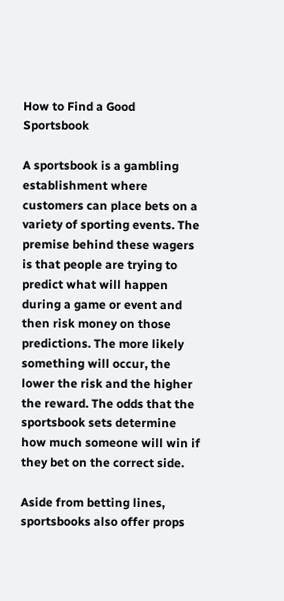How to Find a Good Sportsbook

A sportsbook is a gambling establishment where customers can place bets on a variety of sporting events. The premise behind these wagers is that people are trying to predict what will happen during a game or event and then risk money on those predictions. The more likely something will occur, the lower the risk and the higher the reward. The odds that the sportsbook sets determine how much someone will win if they bet on the correct side.

Aside from betting lines, sportsbooks also offer props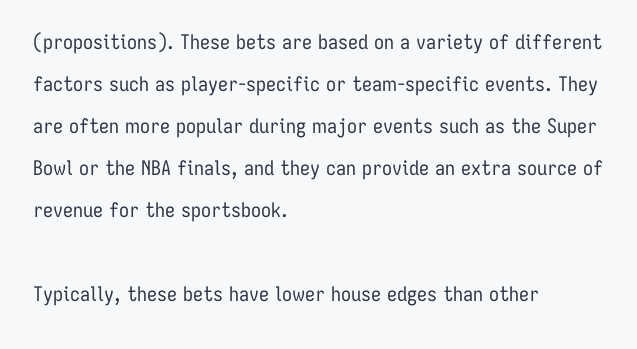(propositions). These bets are based on a variety of different factors such as player-specific or team-specific events. They are often more popular during major events such as the Super Bowl or the NBA finals, and they can provide an extra source of revenue for the sportsbook.

Typically, these bets have lower house edges than other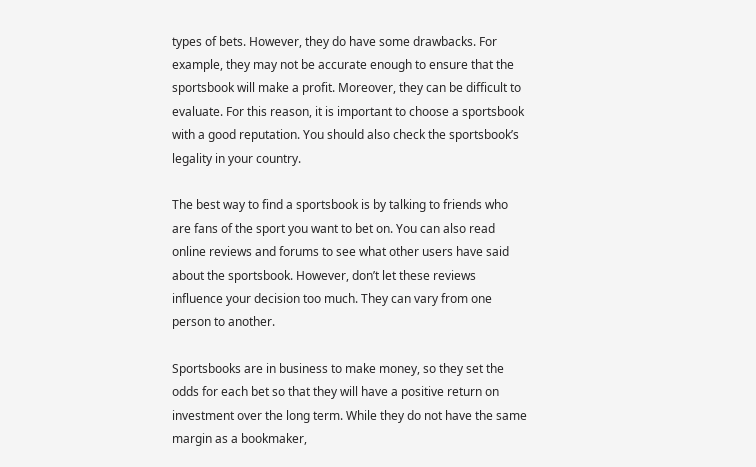types of bets. However, they do have some drawbacks. For example, they may not be accurate enough to ensure that the sportsbook will make a profit. Moreover, they can be difficult to evaluate. For this reason, it is important to choose a sportsbook with a good reputation. You should also check the sportsbook’s legality in your country.

The best way to find a sportsbook is by talking to friends who are fans of the sport you want to bet on. You can also read online reviews and forums to see what other users have said about the sportsbook. However, don’t let these reviews influence your decision too much. They can vary from one person to another.

Sportsbooks are in business to make money, so they set the odds for each bet so that they will have a positive return on investment over the long term. While they do not have the same margin as a bookmaker,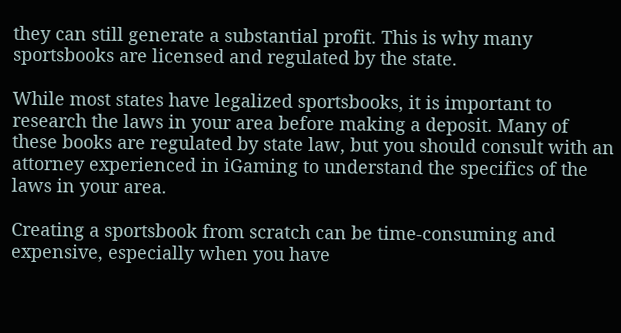they can still generate a substantial profit. This is why many sportsbooks are licensed and regulated by the state.

While most states have legalized sportsbooks, it is important to research the laws in your area before making a deposit. Many of these books are regulated by state law, but you should consult with an attorney experienced in iGaming to understand the specifics of the laws in your area.

Creating a sportsbook from scratch can be time-consuming and expensive, especially when you have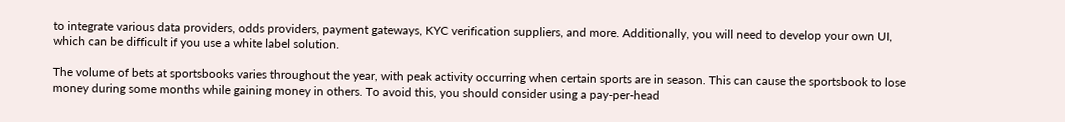to integrate various data providers, odds providers, payment gateways, KYC verification suppliers, and more. Additionally, you will need to develop your own UI, which can be difficult if you use a white label solution.

The volume of bets at sportsbooks varies throughout the year, with peak activity occurring when certain sports are in season. This can cause the sportsbook to lose money during some months while gaining money in others. To avoid this, you should consider using a pay-per-head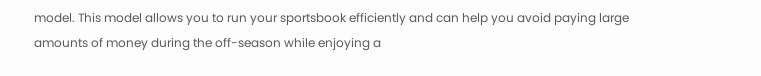model. This model allows you to run your sportsbook efficiently and can help you avoid paying large amounts of money during the off-season while enjoying a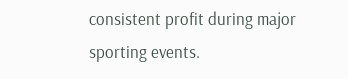consistent profit during major sporting events.